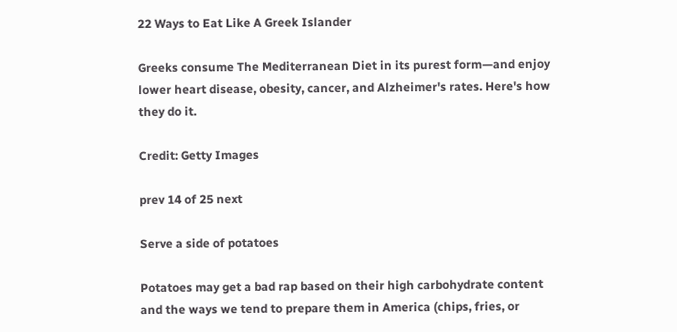22 Ways to Eat Like A Greek Islander

Greeks consume The Mediterranean Diet in its purest form—and enjoy lower heart disease, obesity, cancer, and Alzheimer's rates. Here's how they do it.

Credit: Getty Images

prev 14 of 25 next

Serve a side of potatoes

Potatoes may get a bad rap based on their high carbohydrate content and the ways we tend to prepare them in America (chips, fries, or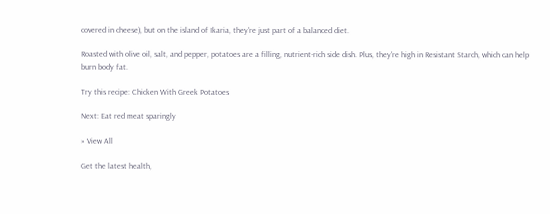covered in cheese), but on the island of Ikaria, they're just part of a balanced diet.

Roasted with olive oil, salt, and pepper, potatoes are a filling, nutrient-rich side dish. Plus, they're high in Resistant Starch, which can help burn body fat.

Try this recipe: Chicken With Greek Potatoes

Next: Eat red meat sparingly

» View All

Get the latest health,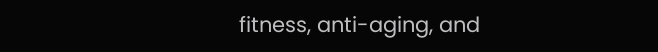fitness, anti-aging, and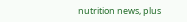nutrition news, plus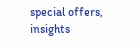special offers, insights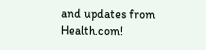and updates from Health.com!